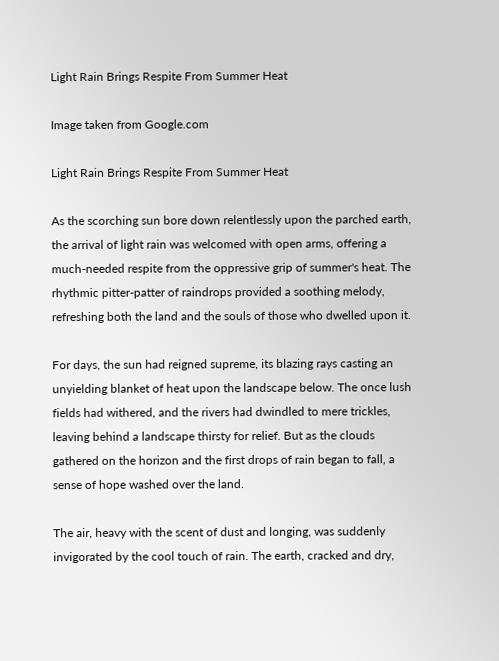Light Rain Brings Respite From Summer Heat

Image taken from Google.com

Light Rain Brings Respite From Summer Heat

As the scorching sun bore down relentlessly upon the parched earth, the arrival of light rain was welcomed with open arms, offering a much-needed respite from the oppressive grip of summer's heat. The rhythmic pitter-patter of raindrops provided a soothing melody, refreshing both the land and the souls of those who dwelled upon it.

For days, the sun had reigned supreme, its blazing rays casting an unyielding blanket of heat upon the landscape below. The once lush fields had withered, and the rivers had dwindled to mere trickles, leaving behind a landscape thirsty for relief. But as the clouds gathered on the horizon and the first drops of rain began to fall, a sense of hope washed over the land.

The air, heavy with the scent of dust and longing, was suddenly invigorated by the cool touch of rain. The earth, cracked and dry,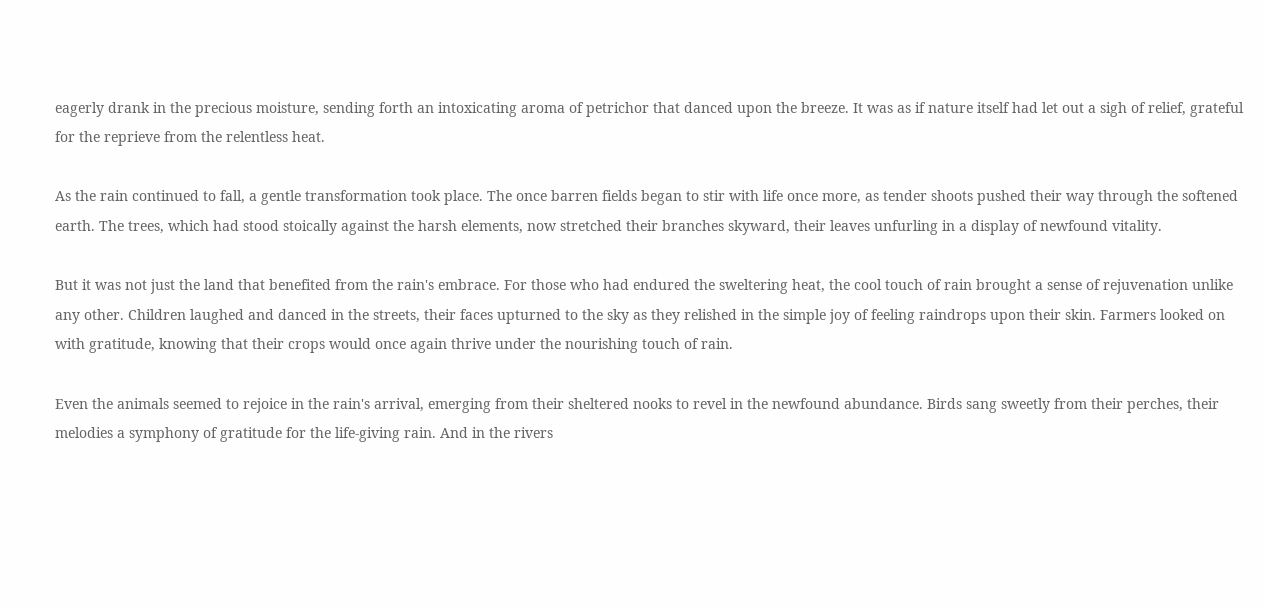eagerly drank in the precious moisture, sending forth an intoxicating aroma of petrichor that danced upon the breeze. It was as if nature itself had let out a sigh of relief, grateful for the reprieve from the relentless heat.

As the rain continued to fall, a gentle transformation took place. The once barren fields began to stir with life once more, as tender shoots pushed their way through the softened earth. The trees, which had stood stoically against the harsh elements, now stretched their branches skyward, their leaves unfurling in a display of newfound vitality.

But it was not just the land that benefited from the rain's embrace. For those who had endured the sweltering heat, the cool touch of rain brought a sense of rejuvenation unlike any other. Children laughed and danced in the streets, their faces upturned to the sky as they relished in the simple joy of feeling raindrops upon their skin. Farmers looked on with gratitude, knowing that their crops would once again thrive under the nourishing touch of rain.

Even the animals seemed to rejoice in the rain's arrival, emerging from their sheltered nooks to revel in the newfound abundance. Birds sang sweetly from their perches, their melodies a symphony of gratitude for the life-giving rain. And in the rivers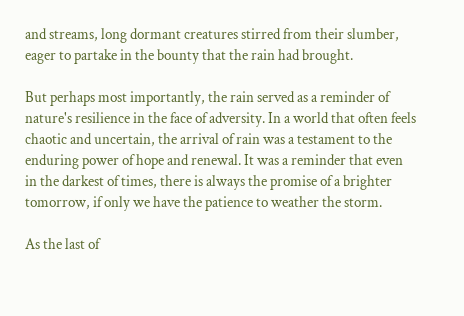and streams, long dormant creatures stirred from their slumber, eager to partake in the bounty that the rain had brought.

But perhaps most importantly, the rain served as a reminder of nature's resilience in the face of adversity. In a world that often feels chaotic and uncertain, the arrival of rain was a testament to the enduring power of hope and renewal. It was a reminder that even in the darkest of times, there is always the promise of a brighter tomorrow, if only we have the patience to weather the storm.

As the last of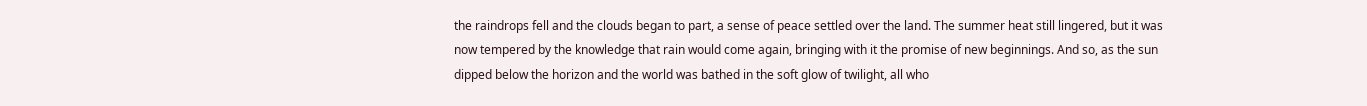the raindrops fell and the clouds began to part, a sense of peace settled over the land. The summer heat still lingered, but it was now tempered by the knowledge that rain would come again, bringing with it the promise of new beginnings. And so, as the sun dipped below the horizon and the world was bathed in the soft glow of twilight, all who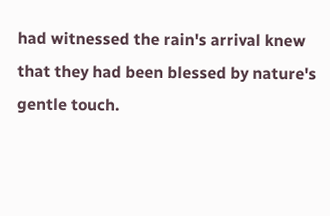had witnessed the rain's arrival knew that they had been blessed by nature's gentle touch.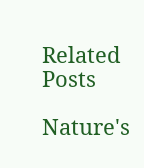Related Posts

Nature's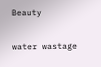Beauty

water wastage